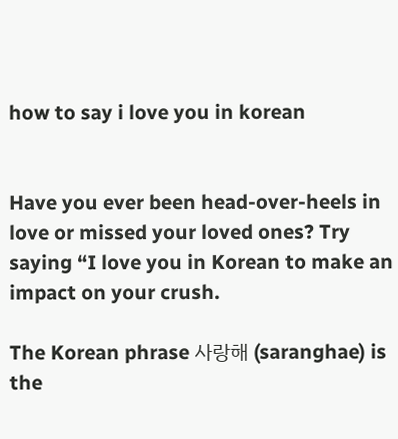how to say i love you in korean


Have you ever been head-over-heels in love or missed your loved ones? Try saying “I love you in Korean to make an impact on your crush.

The Korean phrase 사랑해 (saranghae) is the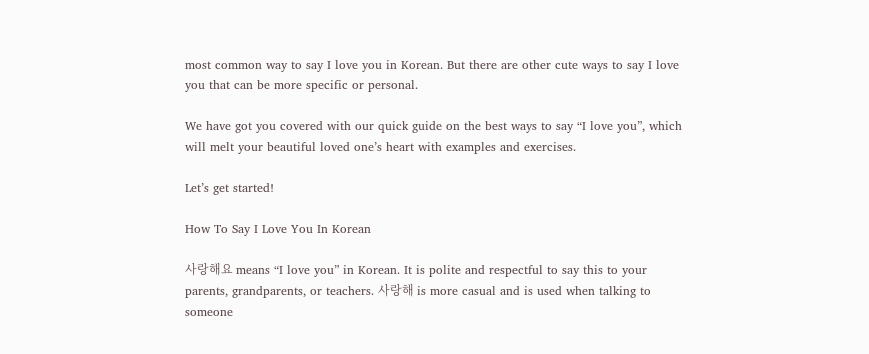most common way to say I love you in Korean. But there are other cute ways to say I love you that can be more specific or personal.

We have got you covered with our quick guide on the best ways to say “I love you”, which will melt your beautiful loved one’s heart with examples and exercises.

Let’s get started!

How To Say I Love You In Korean

사랑해요 means “I love you” in Korean. It is polite and respectful to say this to your parents, grandparents, or teachers. 사랑해 is more casual and is used when talking to someone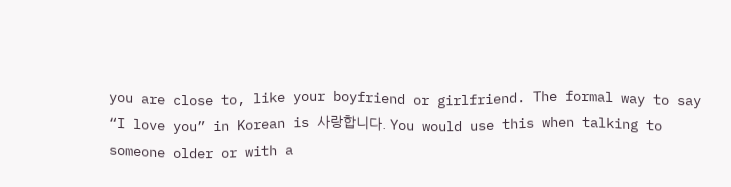you are close to, like your boyfriend or girlfriend. The formal way to say “I love you” in Korean is 사랑합니다. You would use this when talking to someone older or with a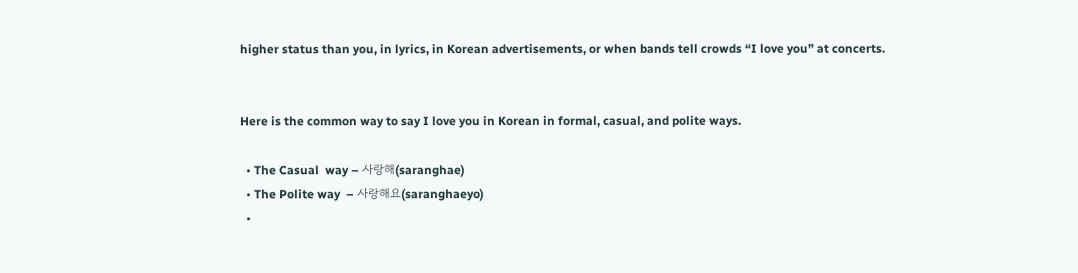higher status than you, in lyrics, in Korean advertisements, or when bands tell crowds “I love you” at concerts.


Here is the common way to say I love you in Korean in formal, casual, and polite ways.

  • The Casual  way – 사랑해(saranghae)
  • The Polite way  – 사랑해요(saranghaeyo)
  •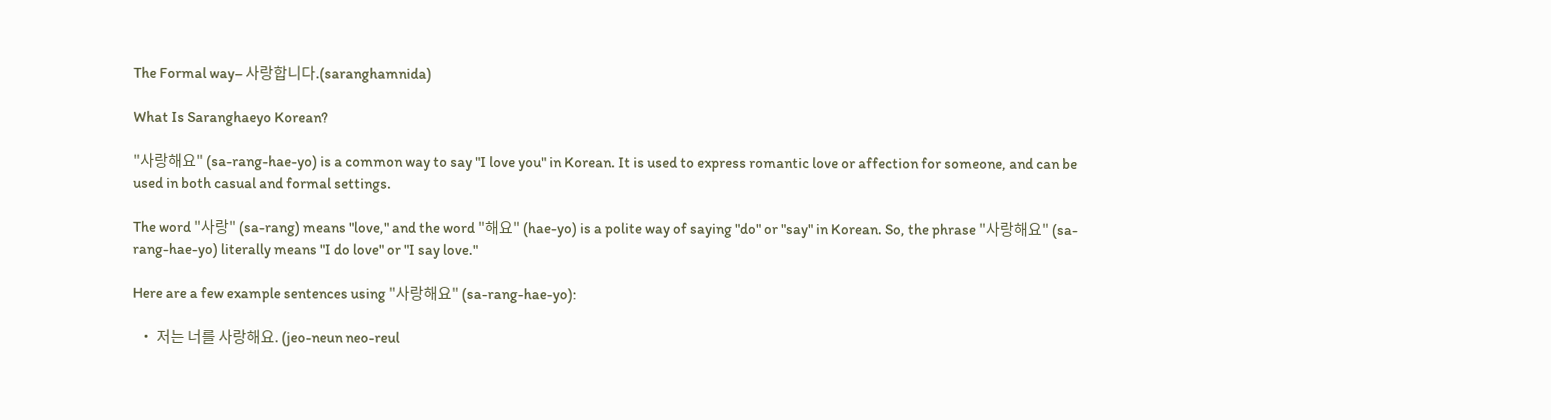The Formal way– 사랑합니다.(saranghamnida)

What Is Saranghaeyo Korean?

"사랑해요" (sa-rang-hae-yo) is a common way to say "I love you" in Korean. It is used to express romantic love or affection for someone, and can be used in both casual and formal settings.

The word "사랑" (sa-rang) means "love," and the word "해요" (hae-yo) is a polite way of saying "do" or "say" in Korean. So, the phrase "사랑해요" (sa-rang-hae-yo) literally means "I do love" or "I say love."

Here are a few example sentences using "사랑해요" (sa-rang-hae-yo):

  • 저는 너를 사랑해요. (jeo-neun neo-reul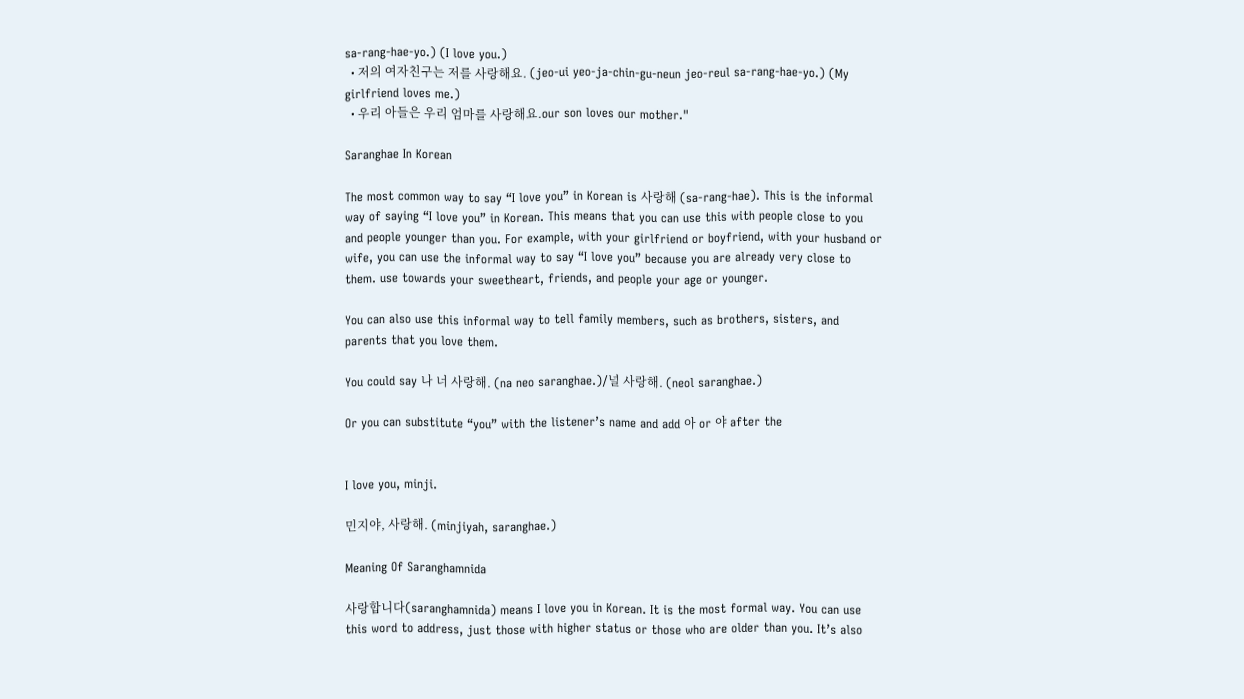sa-rang-hae-yo.) (I love you.)
  • 저의 여자친구는 저를 사랑해요. (jeo-ui yeo-ja-chin-gu-neun jeo-reul sa-rang-hae-yo.) (My girlfriend loves me.)
  • 우리 아들은 우리 엄마를 사랑해요.our son loves our mother."

Saranghae In Korean

The most common way to say “I love you” in Korean is 사랑해 (sa-rang-hae). This is the informal way of saying “I love you” in Korean. This means that you can use this with people close to you and people younger than you. For example, with your girlfriend or boyfriend, with your husband or wife, you can use the informal way to say “I love you” because you are already very close to them. use towards your sweetheart, friends, and people your age or younger.

You can also use this informal way to tell family members, such as brothers, sisters, and parents that you love them.

You could say 나 너 사랑해. (na neo saranghae.)/널 사랑해. (neol saranghae.)

Or you can substitute “you” with the listener’s name and add 아 or 야 after the


I love you, minji.

민지야, 사랑해. (minjiyah, saranghae.)

Meaning Of Saranghamnida

사랑합니다(saranghamnida) means I love you in Korean. It is the most formal way. You can use this word to address, just those with higher status or those who are older than you. It’s also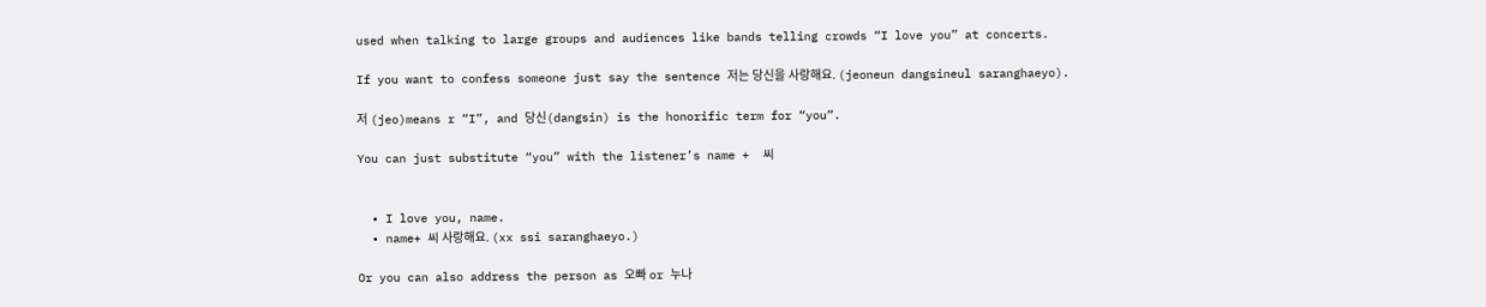used when talking to large groups and audiences like bands telling crowds “I love you” at concerts.

If you want to confess someone just say the sentence 저는 당신을 사랑해요. (jeoneun dangsineul saranghaeyo).

저 (jeo)means r “I”, and 당신(dangsin) is the honorific term for “you”.

You can just substitute “you” with the listener’s name +  씨


  • I love you, name.
  • name+ 씨 사랑해요. (xx ssi saranghaeyo.)

Or you can also address the person as 오빠 or 누나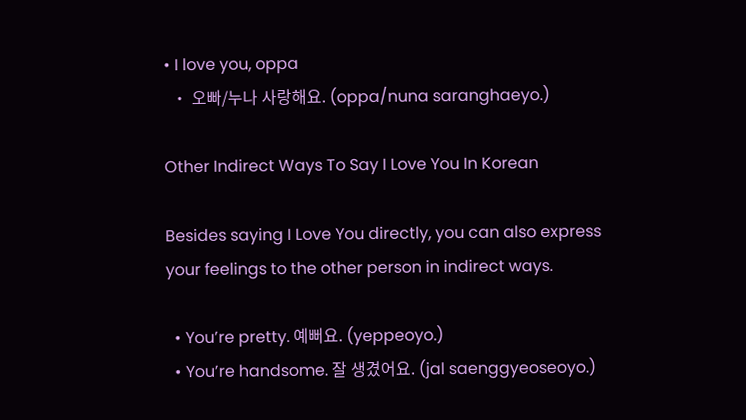• I love you, oppa
  • 오빠/누나 사랑해요. (oppa/nuna saranghaeyo.)

Other Indirect Ways To Say I Love You In Korean

Besides saying I Love You directly, you can also express your feelings to the other person in indirect ways.

  • You’re pretty. 예뻐요. (yeppeoyo.)
  • You’re handsome. 잘 생겼어요. (jal saenggyeoseoyo.)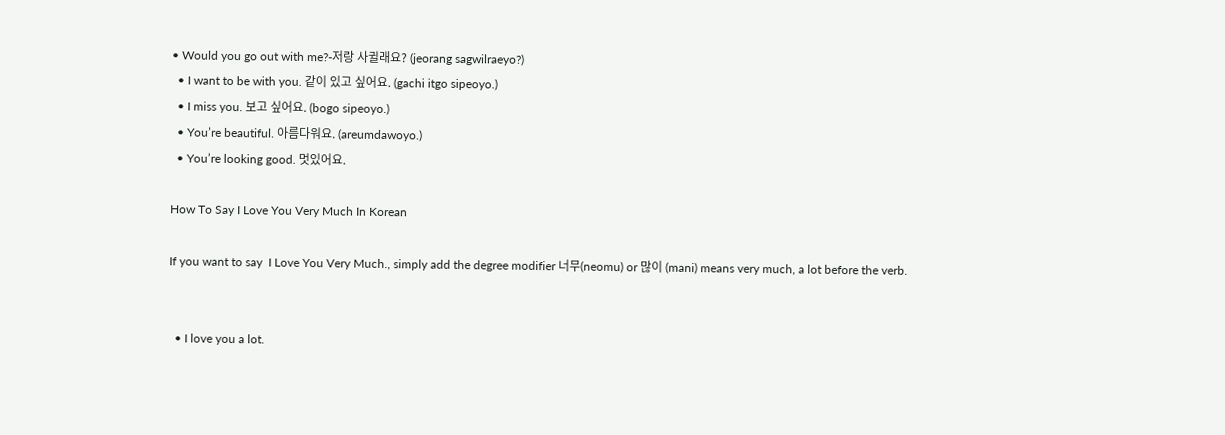• Would you go out with me?-저랑 사귈래요? (jeorang sagwilraeyo?)
  • I want to be with you. 같이 있고 싶어요. (gachi itgo sipeoyo.)
  • I miss you. 보고 싶어요. (bogo sipeoyo.)
  • You’re beautiful. 아름다워요. (areumdawoyo.)
  • You’re looking good. 멋있어요.

How To Say I Love You Very Much In Korean

If you want to say  I Love You Very Much., simply add the degree modifier 너무(neomu) or 많이 (mani) means very much, a lot before the verb.


  • I love you a lot.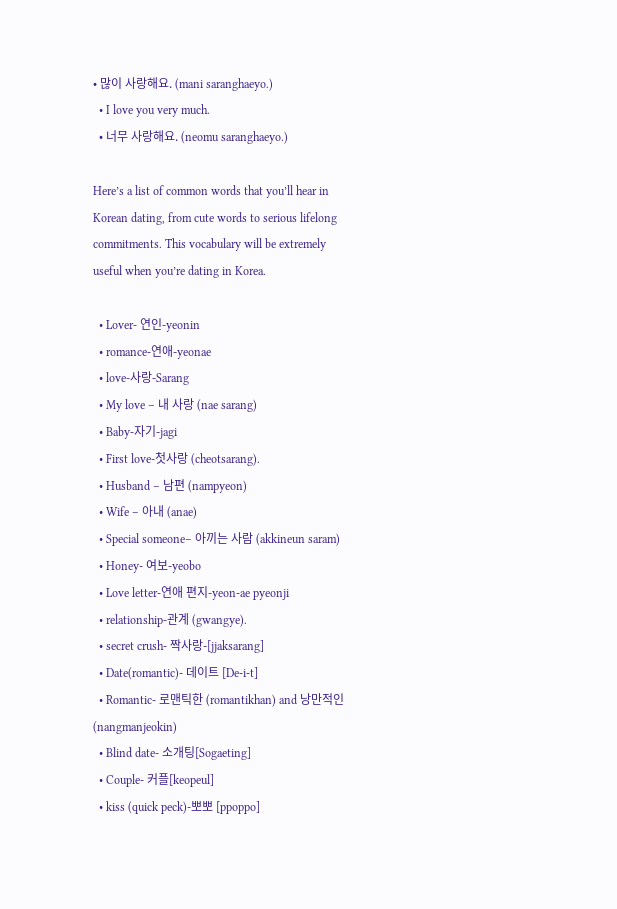• 많이 사랑해요. (mani saranghaeyo.)
  • I love you very much.
  • 너무 사랑해요. (neomu saranghaeyo.)

Here’s a list of common words that you’ll hear in Korean dating, from cute words to serious lifelong commitments. This vocabulary will be extremely useful when you’re dating in Korea.

  • Lover- 연인-yeonin
  • romance-연애-yeonae
  • love-사랑-Sarang
  • My love – 내 사랑 (nae sarang)
  • Baby-자기-jagi
  • First love-첫사랑 (cheotsarang).
  • Husband – 남편 (nampyeon)
  • Wife – 아내 (anae)
  • Special someone– 아끼는 사람 (akkineun saram)
  • Honey- 여보-yeobo
  • Love letter-연애 편지-yeon-ae pyeonji
  • relationship-관계 (gwangye).
  • secret crush- 짝사랑-[jjaksarang]
  • Date(romantic)- 데이트 [De-i-t]
  • Romantic- 로맨틱한 (romantikhan) and 낭만적인 (nangmanjeokin)
  • Blind date- 소개팅[Sogaeting]
  • Couple- 커플[keopeul]
  • kiss (quick peck)-뽀뽀 [ppoppo]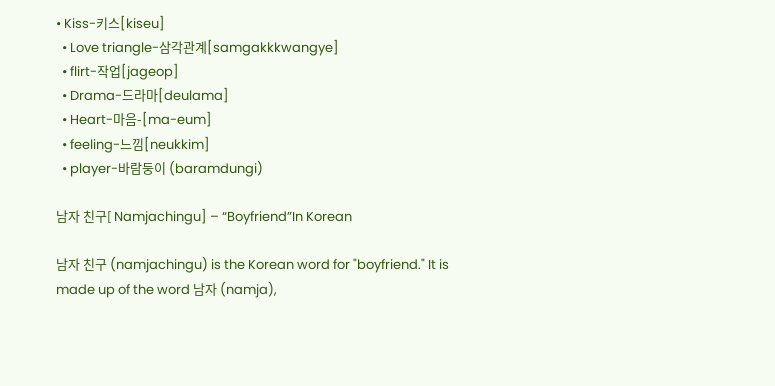• Kiss-키스[kiseu]
  • Love triangle-삼각관계[samgakkkwangye]
  • flirt-작업[jageop]
  • Drama-드라마[deulama]
  • Heart-마음-[ma-eum]
  • feeling-느낌[neukkim]
  • player-바람둥이 (baramdungi)

남자 친구[ Namjachingu] – “Boyfriend”In Korean

남자 친구 (namjachingu) is the Korean word for "boyfriend." It is made up of the word 남자 (namja),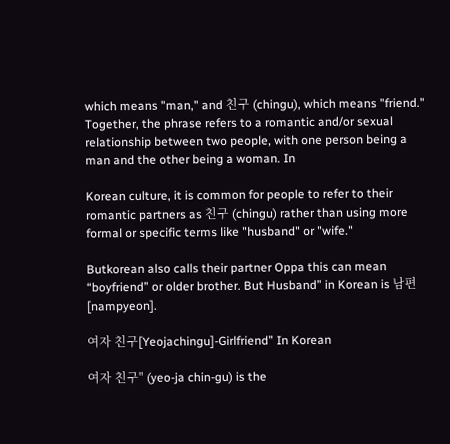which means "man," and 친구 (chingu), which means "friend." Together, the phrase refers to a romantic and/or sexual relationship between two people, with one person being a man and the other being a woman. In

Korean culture, it is common for people to refer to their romantic partners as 친구 (chingu) rather than using more formal or specific terms like "husband" or "wife."

Butkorean also calls their partner Oppa this can mean “boyfriend” or older brother. But Husband” in Korean is 남편[nampyeon].

여자 친구[Yeojachingu]-Girlfriend” In Korean

여자 친구" (yeo-ja chin-gu) is the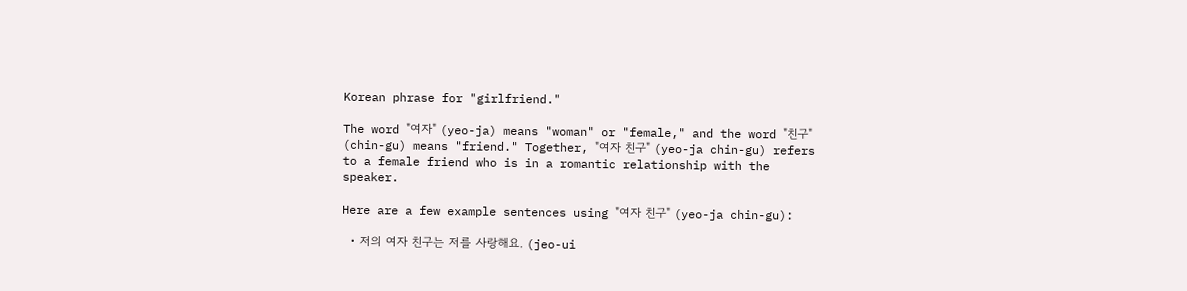Korean phrase for "girlfriend."

The word "여자" (yeo-ja) means "woman" or "female," and the word "친구" (chin-gu) means "friend." Together, "여자 친구" (yeo-ja chin-gu) refers to a female friend who is in a romantic relationship with the speaker.

Here are a few example sentences using "여자 친구" (yeo-ja chin-gu):

  • 저의 여자 친구는 저를 사랑해요. (jeo-ui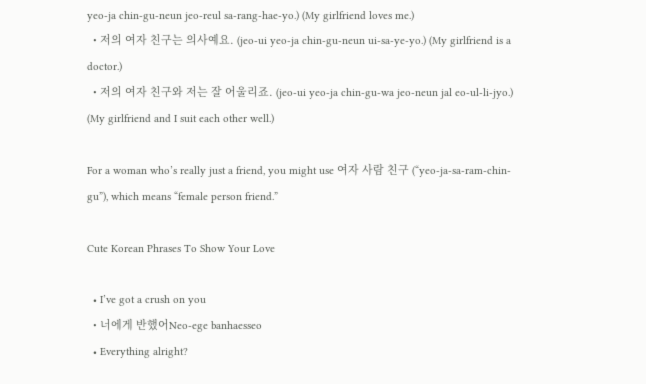yeo-ja chin-gu-neun jeo-reul sa-rang-hae-yo.) (My girlfriend loves me.)
  • 저의 여자 친구는 의사예요. (jeo-ui yeo-ja chin-gu-neun ui-sa-ye-yo.) (My girlfriend is a doctor.)
  • 저의 여자 친구와 저는 잘 어울리죠. (jeo-ui yeo-ja chin-gu-wa jeo-neun jal eo-ul-li-jyo.) (My girlfriend and I suit each other well.)

For a woman who’s really just a friend, you might use 여자 사람 친구 (“yeo-ja-sa-ram-chin-gu”), which means “female person friend.”

Cute Korean Phrases To Show Your Love

  • I’ve got a crush on you
  • 너에게 반했어Neo-ege banhaesseo
  • Everything alright?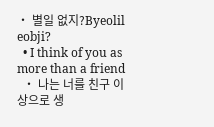• 별일 없지?Byeolil eobji?
  • I think of you as more than a friend
  • 나는 너를 친구 이상으로 생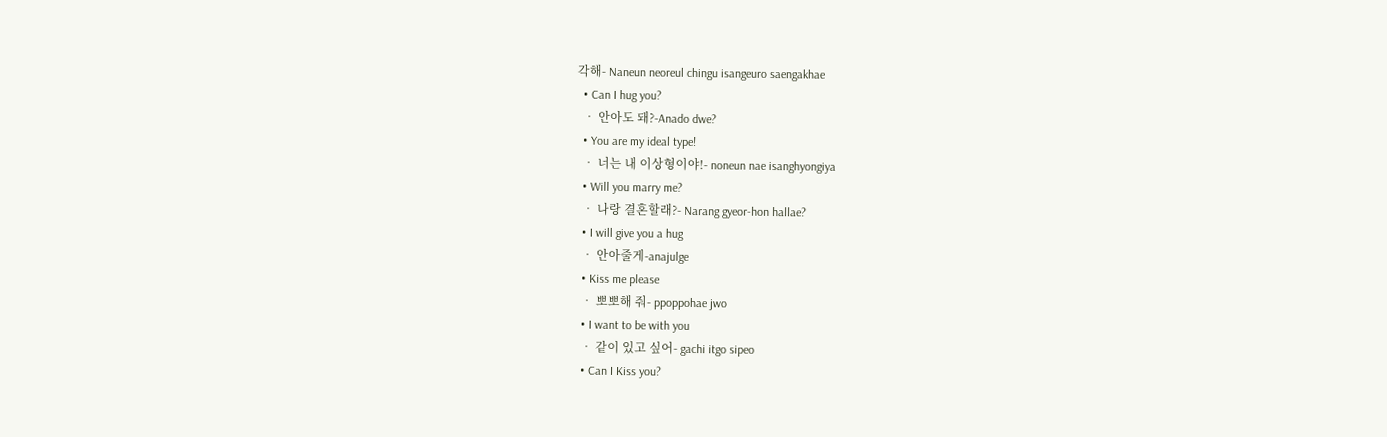각해- Naneun neoreul chingu isangeuro saengakhae
  • Can I hug you?
  • 안아도 돼?-Anado dwe?
  • You are my ideal type!
  • 너는 내 이상형이야!- noneun nae isanghyongiya
  • Will you marry me?
  • 나랑 결혼할래?- Narang gyeor-hon hallae?
  • I will give you a hug
  • 안아줄게-anajulge
  • Kiss me please
  • 뽀뽀해 줘- ppoppohae jwo
  • I want to be with you
  • 같이 있고 싶어- gachi itgo sipeo
  • Can I Kiss you?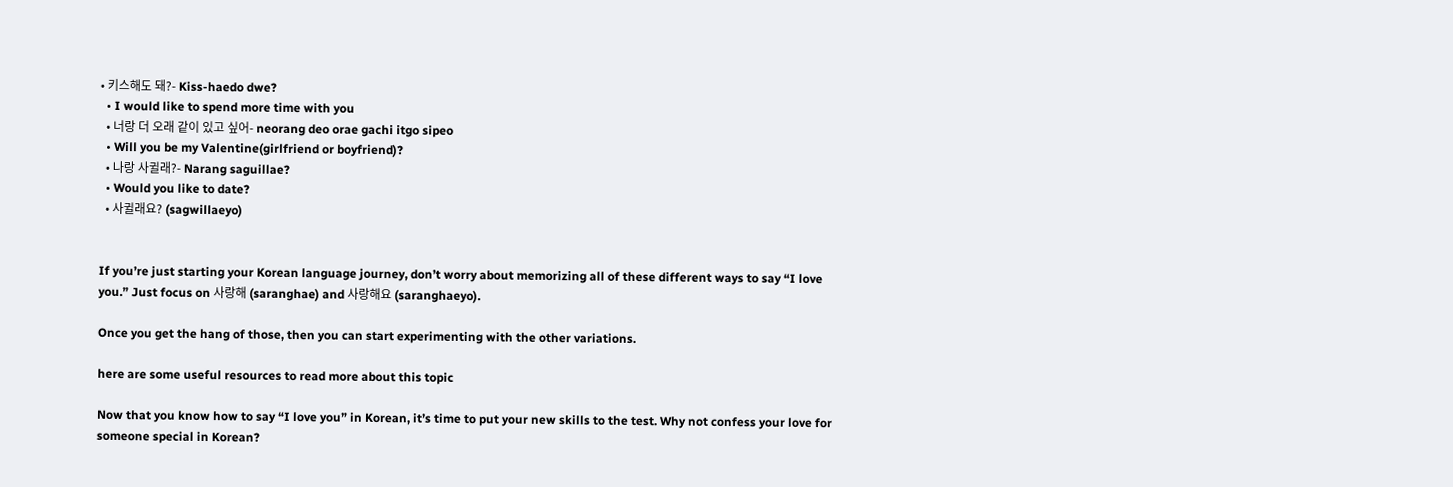• 키스해도 돼?- Kiss-haedo dwe?
  • I would like to spend more time with you
  • 너랑 더 오래 같이 있고 싶어- neorang deo orae gachi itgo sipeo
  • Will you be my Valentine(girlfriend or boyfriend)?
  • 나랑 사귈래?- Narang saguillae?
  • Would you like to date?
  • 사귈래요? (sagwillaeyo)


If you’re just starting your Korean language journey, don’t worry about memorizing all of these different ways to say “I love you.” Just focus on 사랑해 (saranghae) and 사랑해요 (saranghaeyo).

Once you get the hang of those, then you can start experimenting with the other variations.

here are some useful resources to read more about this topic

Now that you know how to say “I love you” in Korean, it’s time to put your new skills to the test. Why not confess your love for someone special in Korean?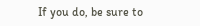If you do, be sure to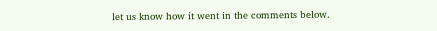let us know how it went in the comments below.